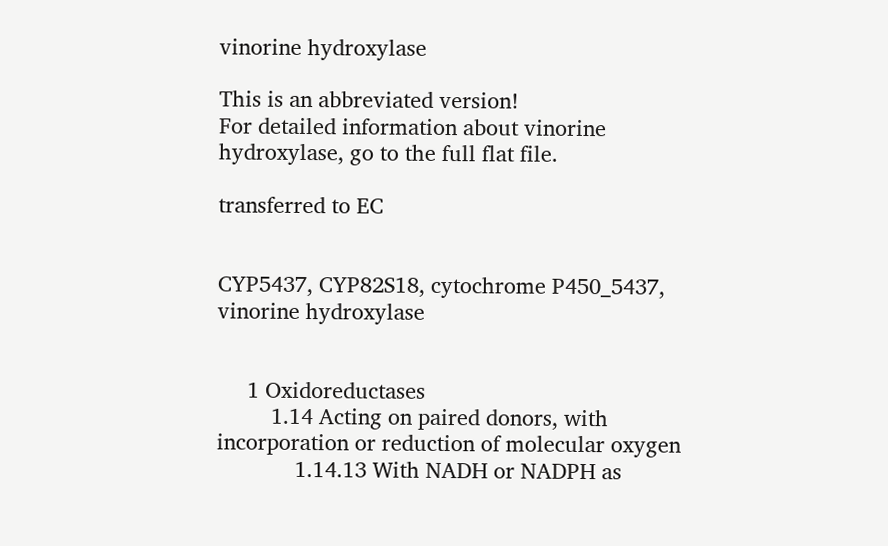vinorine hydroxylase

This is an abbreviated version!
For detailed information about vinorine hydroxylase, go to the full flat file.

transferred to EC


CYP5437, CYP82S18, cytochrome P450_5437, vinorine hydroxylase


     1 Oxidoreductases
         1.14 Acting on paired donors, with incorporation or reduction of molecular oxygen
             1.14.13 With NADH or NADPH as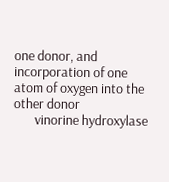one donor, and incorporation of one atom of oxygen into the other donor
       vinorine hydroxylase